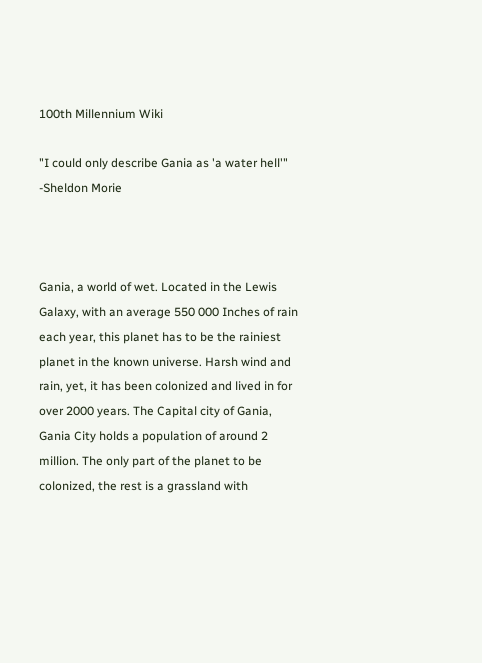100th Millennium Wiki

"I could only describe Gania as 'a water hell'" -Sheldon Morie



Gania, a world of wet. Located in the Lewis Galaxy, with an average 550 000 Inches of rain each year, this planet has to be the rainiest planet in the known universe. Harsh wind and rain, yet, it has been colonized and lived in for over 2000 years. The Capital city of Gania, Gania City holds a population of around 2 million. The only part of the planet to be colonized, the rest is a grassland with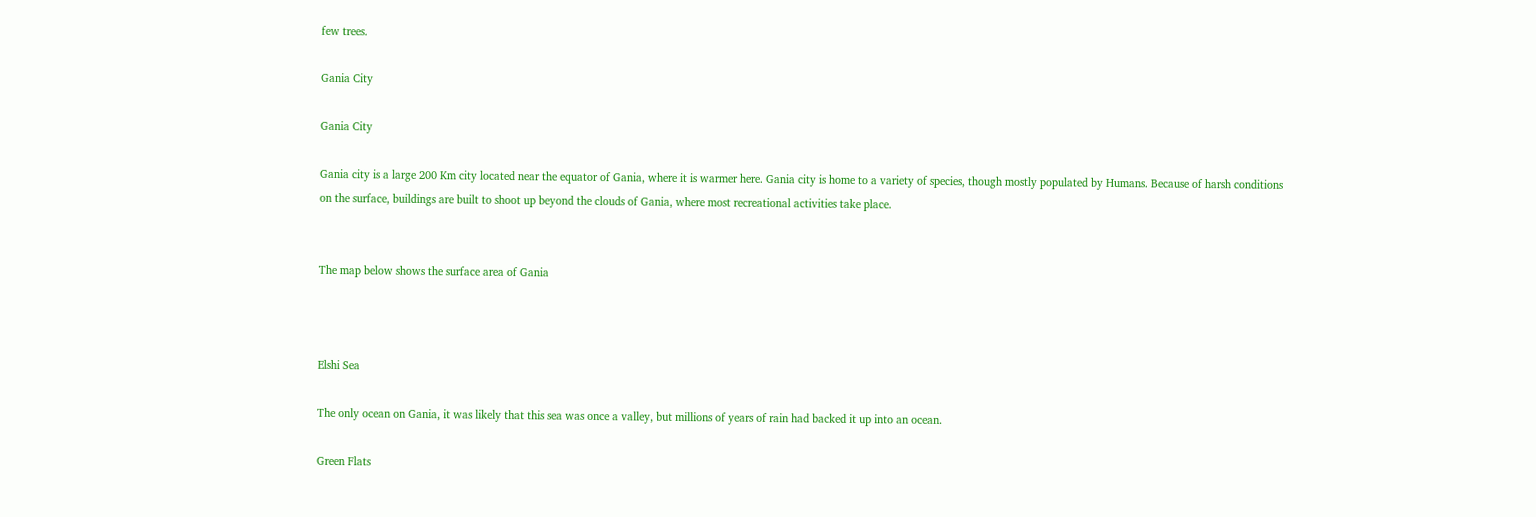few trees.

Gania City

Gania City

Gania city is a large 200 Km city located near the equator of Gania, where it is warmer here. Gania city is home to a variety of species, though mostly populated by Humans. Because of harsh conditions on the surface, buildings are built to shoot up beyond the clouds of Gania, where most recreational activities take place.


The map below shows the surface area of Gania



Elshi Sea

The only ocean on Gania, it was likely that this sea was once a valley, but millions of years of rain had backed it up into an ocean.

Green Flats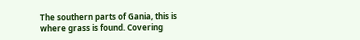The southern parts of Gania, this is where grass is found. Covering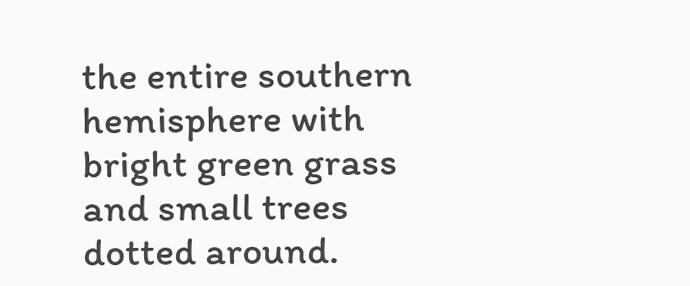the entire southern hemisphere with bright green grass and small trees dotted around.